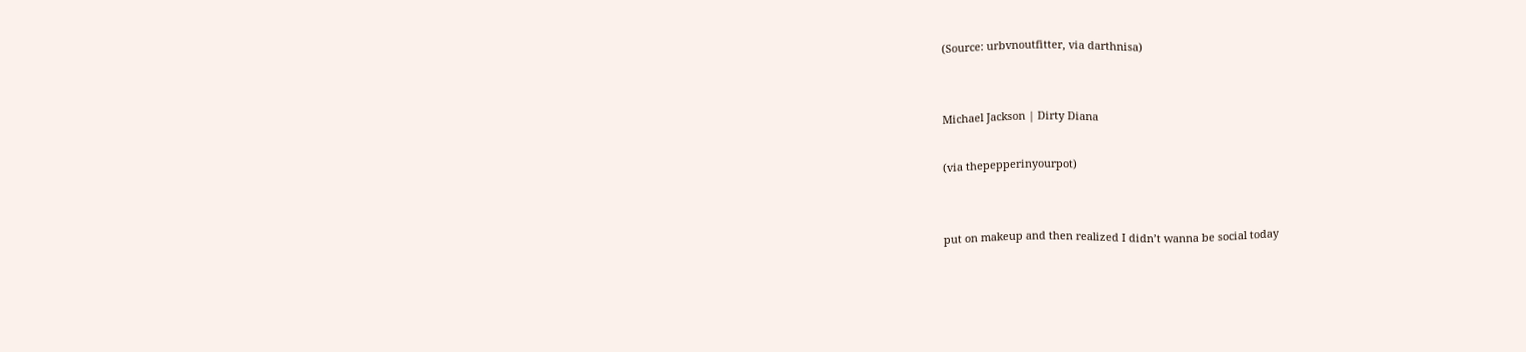(Source: urbvnoutfitter, via darthnisa)


Michael Jackson | Dirty Diana

(via thepepperinyourpot)


put on makeup and then realized I didn’t wanna be social today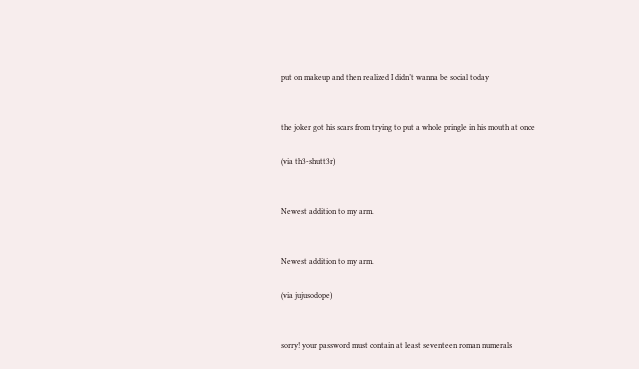put on makeup and then realized I didn’t wanna be social today


the joker got his scars from trying to put a whole pringle in his mouth at once

(via th3-shutt3r)


Newest addition to my arm.


Newest addition to my arm.

(via jujusodope)


sorry! your password must contain at least seventeen roman numerals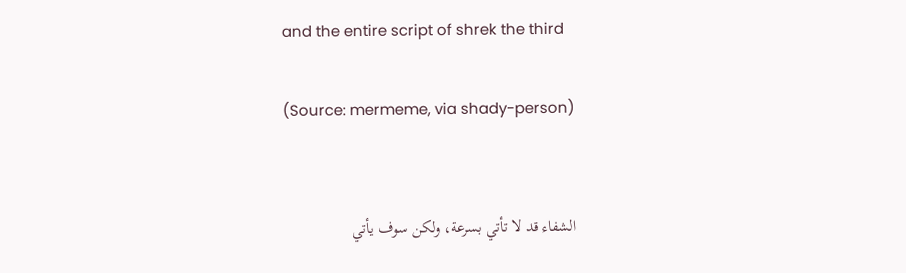and the entire script of shrek the third

(Source: mermeme, via shady-person)


الشفاء قد لا تأتي بسرعة، ولكن سوف يأتي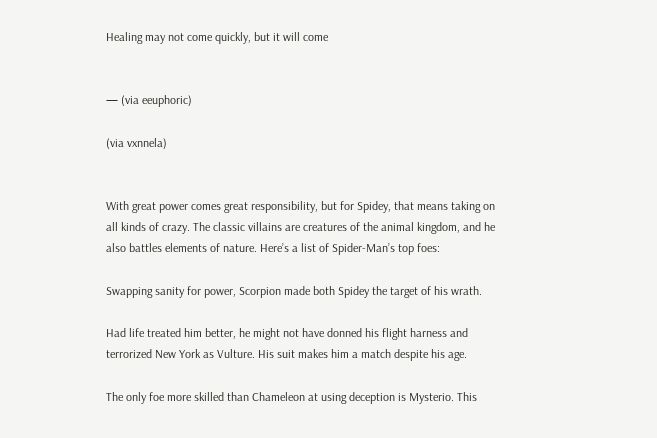Healing may not come quickly, but it will come


— (via eeuphoric)

(via vxnnela)


With great power comes great responsibility, but for Spidey, that means taking on all kinds of crazy. The classic villains are creatures of the animal kingdom, and he also battles elements of nature. Here’s a list of Spider-Man’s top foes:

Swapping sanity for power, Scorpion made both Spidey the target of his wrath.

Had life treated him better, he might not have donned his flight harness and terrorized New York as Vulture. His suit makes him a match despite his age.

The only foe more skilled than Chameleon at using deception is Mysterio. This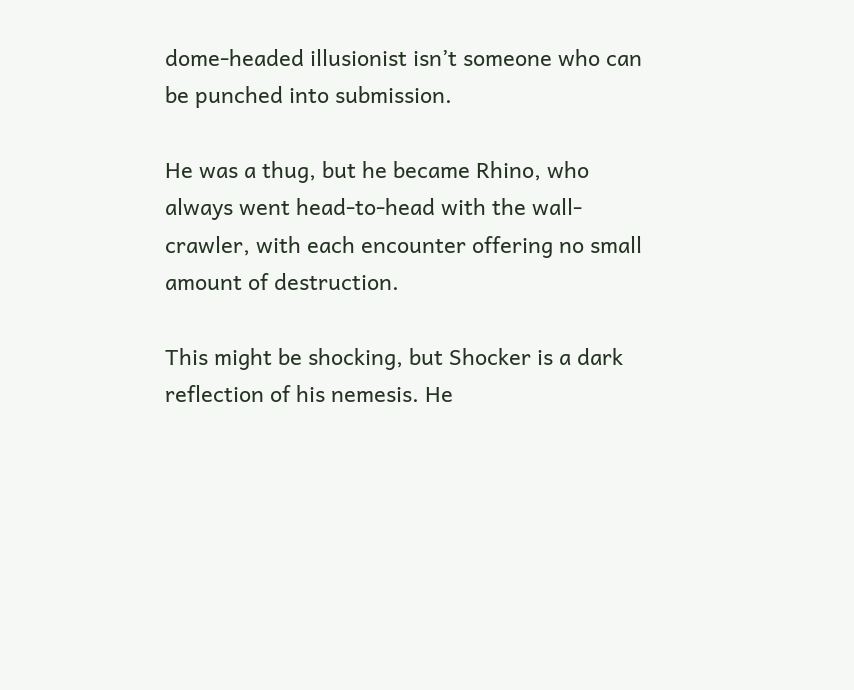dome-headed illusionist isn’t someone who can be punched into submission.

He was a thug, but he became Rhino, who always went head-to-head with the wall-crawler, with each encounter offering no small amount of destruction.

This might be shocking, but Shocker is a dark reflection of his nemesis. He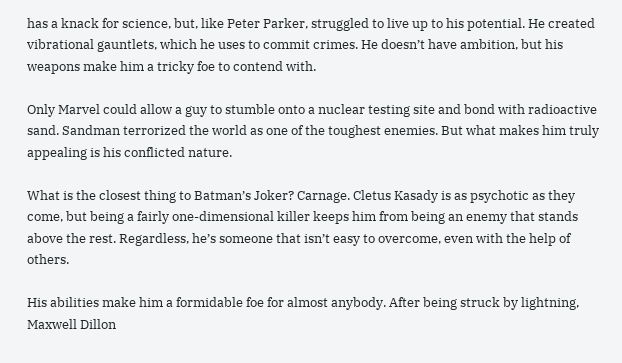has a knack for science, but, like Peter Parker, struggled to live up to his potential. He created vibrational gauntlets, which he uses to commit crimes. He doesn’t have ambition, but his weapons make him a tricky foe to contend with.

Only Marvel could allow a guy to stumble onto a nuclear testing site and bond with radioactive sand. Sandman terrorized the world as one of the toughest enemies. But what makes him truly appealing is his conflicted nature.

What is the closest thing to Batman’s Joker? Carnage. Cletus Kasady is as psychotic as they come, but being a fairly one-dimensional killer keeps him from being an enemy that stands above the rest. Regardless, he’s someone that isn’t easy to overcome, even with the help of others.

His abilities make him a formidable foe for almost anybody. After being struck by lightning, Maxwell Dillon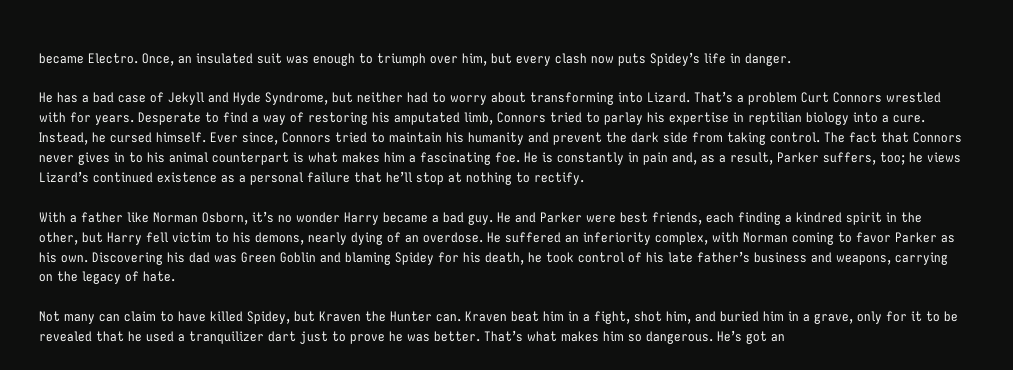became Electro. Once, an insulated suit was enough to triumph over him, but every clash now puts Spidey’s life in danger.

He has a bad case of Jekyll and Hyde Syndrome, but neither had to worry about transforming into Lizard. That’s a problem Curt Connors wrestled with for years. Desperate to find a way of restoring his amputated limb, Connors tried to parlay his expertise in reptilian biology into a cure. Instead, he cursed himself. Ever since, Connors tried to maintain his humanity and prevent the dark side from taking control. The fact that Connors never gives in to his animal counterpart is what makes him a fascinating foe. He is constantly in pain and, as a result, Parker suffers, too; he views Lizard’s continued existence as a personal failure that he’ll stop at nothing to rectify.

With a father like Norman Osborn, it’s no wonder Harry became a bad guy. He and Parker were best friends, each finding a kindred spirit in the other, but Harry fell victim to his demons, nearly dying of an overdose. He suffered an inferiority complex, with Norman coming to favor Parker as his own. Discovering his dad was Green Goblin and blaming Spidey for his death, he took control of his late father’s business and weapons, carrying on the legacy of hate.

Not many can claim to have killed Spidey, but Kraven the Hunter can. Kraven beat him in a fight, shot him, and buried him in a grave, only for it to be revealed that he used a tranquilizer dart just to prove he was better. That’s what makes him so dangerous. He’s got an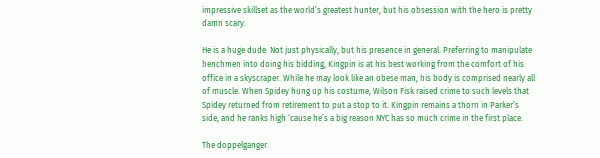impressive skillset as the world’s greatest hunter, but his obsession with the hero is pretty damn scary.

He is a huge dude. Not just physically, but his presence in general. Preferring to manipulate henchmen into doing his bidding, Kingpin is at his best working from the comfort of his office in a skyscraper. While he may look like an obese man, his body is comprised nearly all of muscle. When Spidey hung up his costume, Wilson Fisk raised crime to such levels that Spidey returned from retirement to put a stop to it. Kingpin remains a thorn in Parker’s side, and he ranks high ‘cause he’s a big reason NYC has so much crime in the first place.

The doppelganger.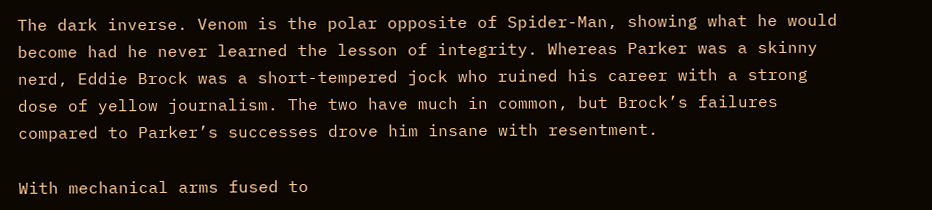The dark inverse. Venom is the polar opposite of Spider-Man, showing what he would become had he never learned the lesson of integrity. Whereas Parker was a skinny nerd, Eddie Brock was a short-tempered jock who ruined his career with a strong dose of yellow journalism. The two have much in common, but Brock’s failures compared to Parker’s successes drove him insane with resentment.

With mechanical arms fused to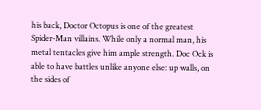his back, Doctor Octopus is one of the greatest Spider-Man villains. While only a normal man, his metal tentacles give him ample strength. Doc Ock is able to have battles unlike anyone else: up walls, on the sides of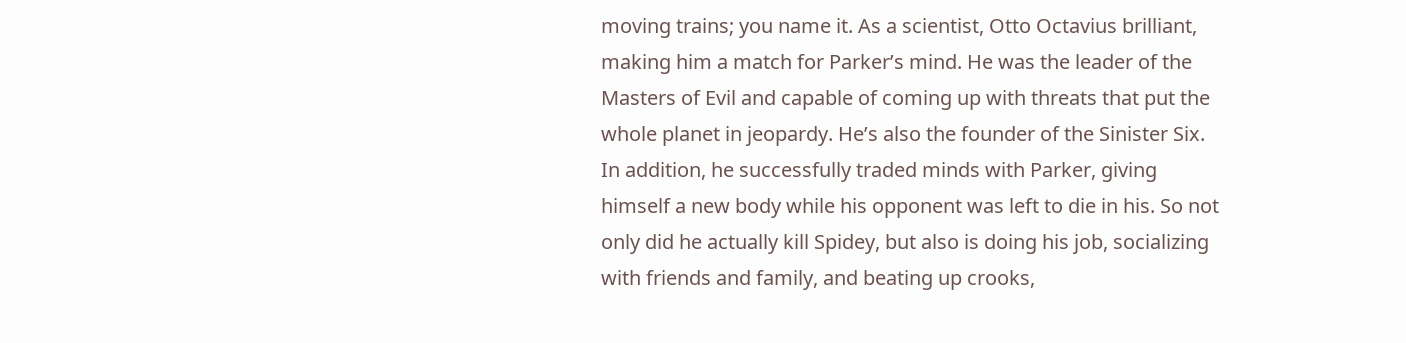moving trains; you name it. As a scientist, Otto Octavius brilliant, making him a match for Parker’s mind. He was the leader of the Masters of Evil and capable of coming up with threats that put the whole planet in jeopardy. He’s also the founder of the Sinister Six. In addition, he successfully traded minds with Parker, giving himself a new body while his opponent was left to die in his. So not only did he actually kill Spidey, but also is doing his job, socializing with friends and family, and beating up crooks,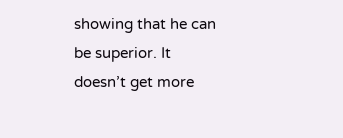showing that he can be superior. It doesn’t get more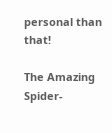personal than that!

The Amazing Spider-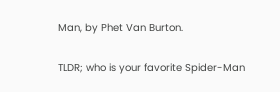Man, by Phet Van Burton.

TLDR; who is your favorite Spider-Man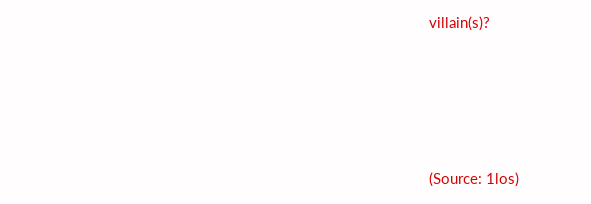villain(s)?





(Source: 1los)